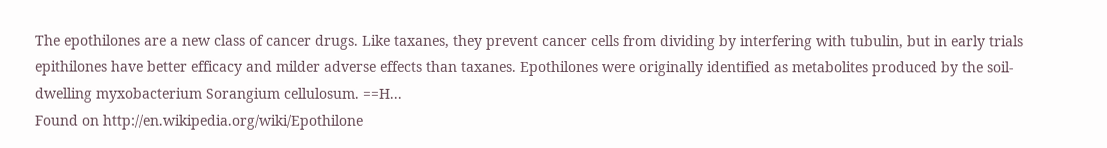The epothilones are a new class of cancer drugs. Like taxanes, they prevent cancer cells from dividing by interfering with tubulin, but in early trials epithilones have better efficacy and milder adverse effects than taxanes. Epothilones were originally identified as metabolites produced by the soil-dwelling myxobacterium Sorangium cellulosum. ==H...
Found on http://en.wikipedia.org/wiki/Epothilone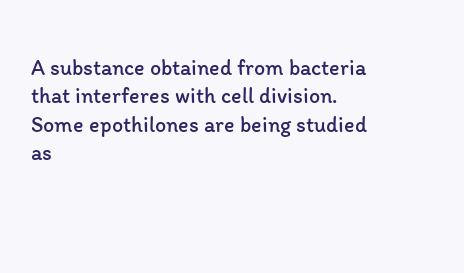A substance obtained from bacteria that interferes with cell division. Some epothilones are being studied as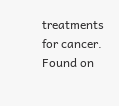treatments for cancer.
Found on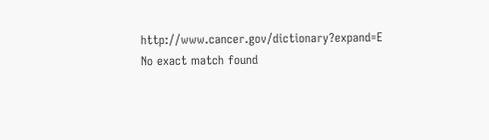http://www.cancer.gov/dictionary?expand=E
No exact match found